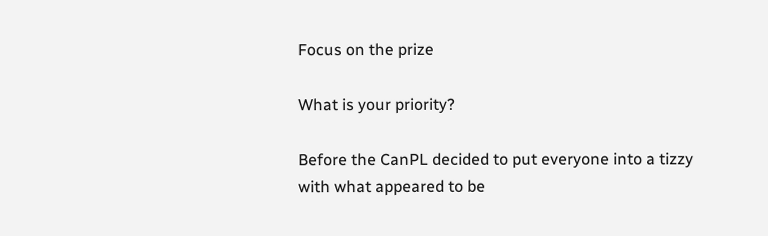Focus on the prize

What is your priority?

Before the CanPL decided to put everyone into a tizzy with what appeared to be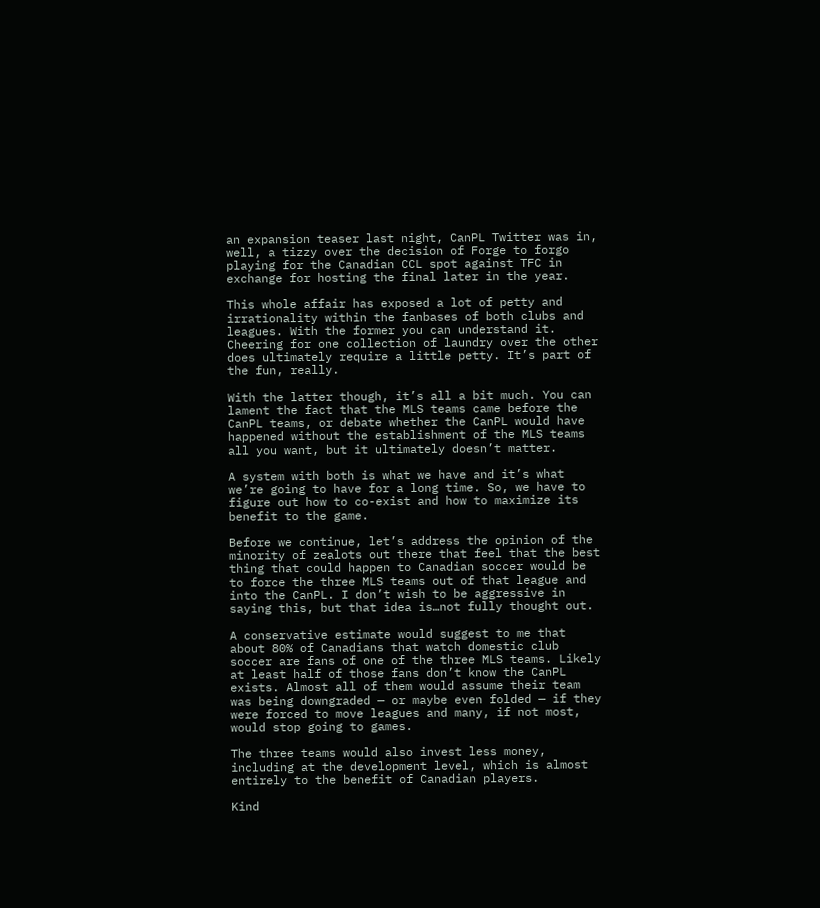an expansion teaser last night, CanPL Twitter was in, well, a tizzy over the decision of Forge to forgo playing for the Canadian CCL spot against TFC in exchange for hosting the final later in the year.

This whole affair has exposed a lot of petty and irrationality within the fanbases of both clubs and leagues. With the former you can understand it. Cheering for one collection of laundry over the other does ultimately require a little petty. It’s part of the fun, really.

With the latter though, it’s all a bit much. You can lament the fact that the MLS teams came before the CanPL teams, or debate whether the CanPL would have happened without the establishment of the MLS teams all you want, but it ultimately doesn’t matter.

A system with both is what we have and it’s what we’re going to have for a long time. So, we have to figure out how to co-exist and how to maximize its benefit to the game.

Before we continue, let’s address the opinion of the minority of zealots out there that feel that the best thing that could happen to Canadian soccer would be to force the three MLS teams out of that league and into the CanPL. I don’t wish to be aggressive in saying this, but that idea is…not fully thought out.

A conservative estimate would suggest to me that about 80% of Canadians that watch domestic club soccer are fans of one of the three MLS teams. Likely at least half of those fans don’t know the CanPL exists. Almost all of them would assume their team was being downgraded — or maybe even folded — if they were forced to move leagues and many, if not most, would stop going to games.

The three teams would also invest less money, including at the development level, which is almost entirely to the benefit of Canadian players.

Kind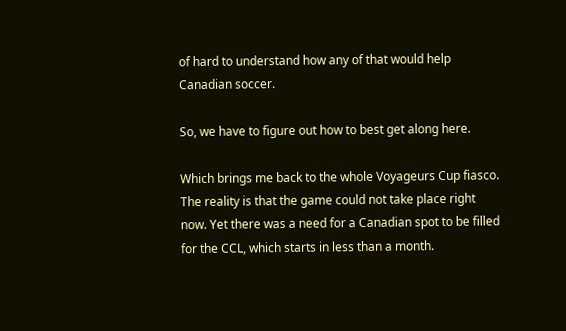of hard to understand how any of that would help Canadian soccer.

So, we have to figure out how to best get along here.

Which brings me back to the whole Voyageurs Cup fiasco. The reality is that the game could not take place right now. Yet there was a need for a Canadian spot to be filled for the CCL, which starts in less than a month.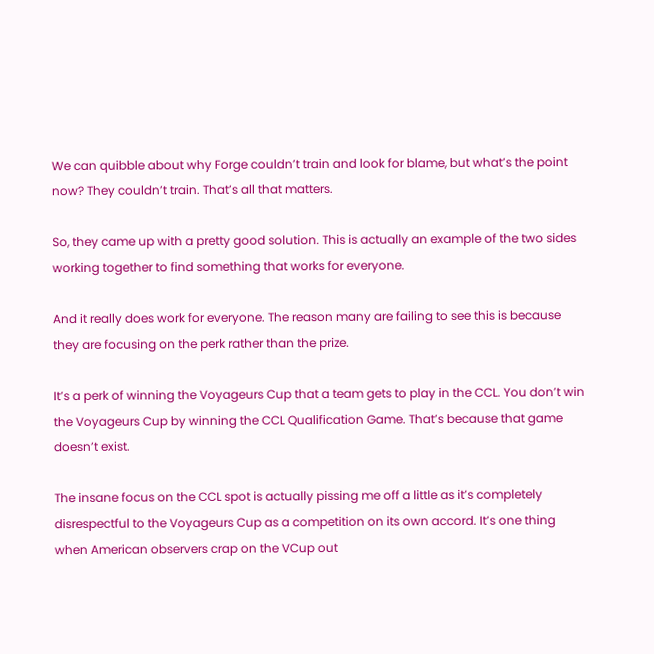We can quibble about why Forge couldn’t train and look for blame, but what’s the point now? They couldn’t train. That’s all that matters.

So, they came up with a pretty good solution. This is actually an example of the two sides working together to find something that works for everyone.

And it really does work for everyone. The reason many are failing to see this is because they are focusing on the perk rather than the prize.

It’s a perk of winning the Voyageurs Cup that a team gets to play in the CCL. You don’t win the Voyageurs Cup by winning the CCL Qualification Game. That’s because that game doesn’t exist.

The insane focus on the CCL spot is actually pissing me off a little as it’s completely disrespectful to the Voyageurs Cup as a competition on its own accord. It’s one thing when American observers crap on the VCup out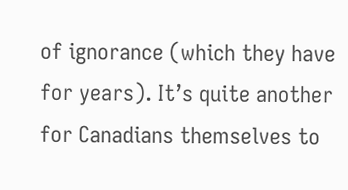of ignorance (which they have for years). It’s quite another for Canadians themselves to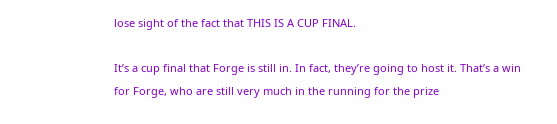lose sight of the fact that THIS IS A CUP FINAL.

It’s a cup final that Forge is still in. In fact, they’re going to host it. That’s a win for Forge, who are still very much in the running for the prize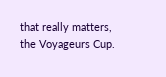that really matters, the Voyageurs Cup.